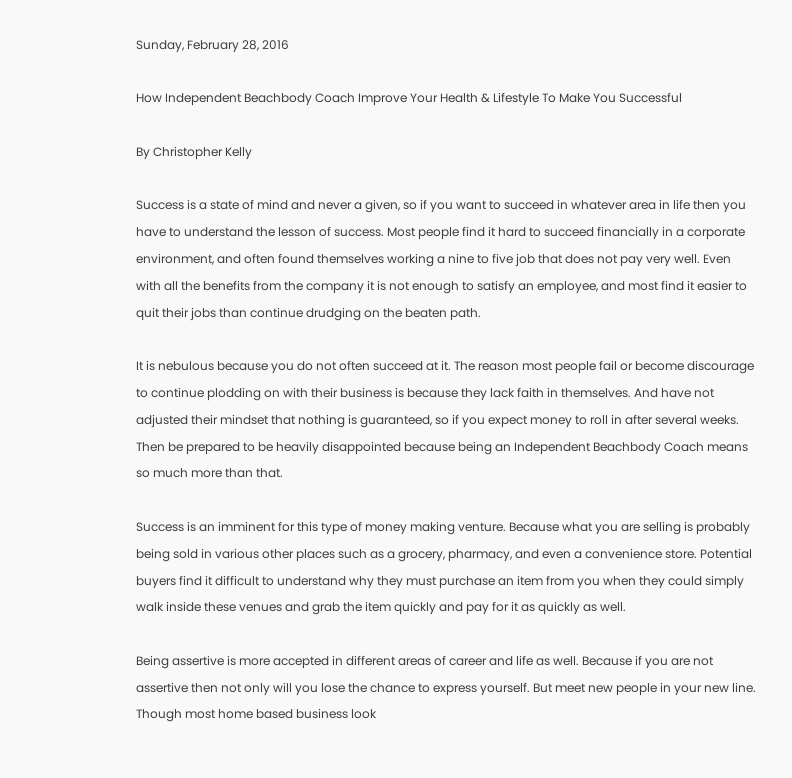Sunday, February 28, 2016

How Independent Beachbody Coach Improve Your Health & Lifestyle To Make You Successful

By Christopher Kelly

Success is a state of mind and never a given, so if you want to succeed in whatever area in life then you have to understand the lesson of success. Most people find it hard to succeed financially in a corporate environment, and often found themselves working a nine to five job that does not pay very well. Even with all the benefits from the company it is not enough to satisfy an employee, and most find it easier to quit their jobs than continue drudging on the beaten path.

It is nebulous because you do not often succeed at it. The reason most people fail or become discourage to continue plodding on with their business is because they lack faith in themselves. And have not adjusted their mindset that nothing is guaranteed, so if you expect money to roll in after several weeks. Then be prepared to be heavily disappointed because being an Independent Beachbody Coach means so much more than that.

Success is an imminent for this type of money making venture. Because what you are selling is probably being sold in various other places such as a grocery, pharmacy, and even a convenience store. Potential buyers find it difficult to understand why they must purchase an item from you when they could simply walk inside these venues and grab the item quickly and pay for it as quickly as well.

Being assertive is more accepted in different areas of career and life as well. Because if you are not assertive then not only will you lose the chance to express yourself. But meet new people in your new line. Though most home based business look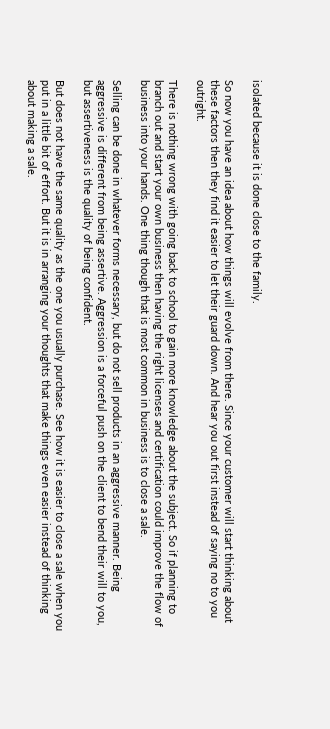isolated because it is done close to the family.

So now you have an idea about how things will evolve from there. Since your customer will start thinking about these factors then they find it easier to let their guard down. And hear you out first instead of saying no to you outright.

There is nothing wrong with going back to school to gain more knowledge about the subject. So if planning to branch out and start your own business then having the right licenses and certification could improve the flow of business into your hands. One thing though that is most common in business is to close a sale.

Selling can be done in whatever forms necessary, but do not sell products in an aggressive manner. Being aggressive is different from being assertive. Aggression is a forceful push on the client to bend their will to you, but assertiveness is the quality of being confident.

But does not have the same quality as the one you usually purchase. See how it is easier to close a sale when you put in a little bit of effort. But it is in arranging your thoughts that make things even easier instead of thinking about making a sale.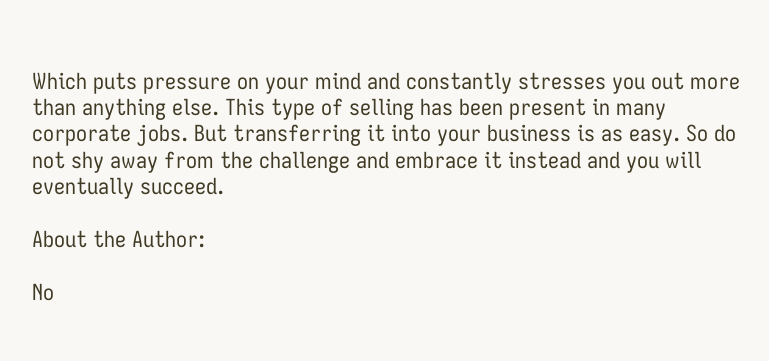Which puts pressure on your mind and constantly stresses you out more than anything else. This type of selling has been present in many corporate jobs. But transferring it into your business is as easy. So do not shy away from the challenge and embrace it instead and you will eventually succeed.

About the Author:

No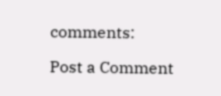comments:

Post a Comment